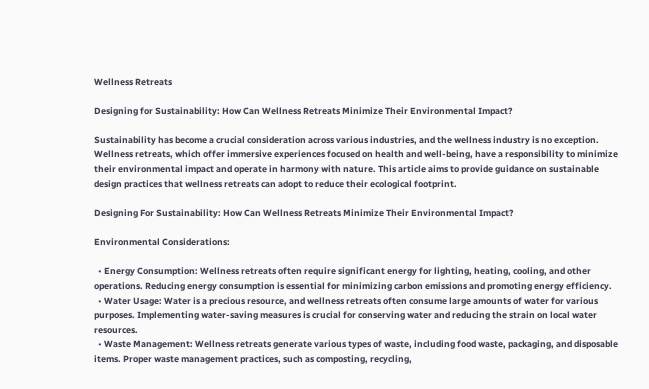Wellness Retreats

Designing for Sustainability: How Can Wellness Retreats Minimize Their Environmental Impact?

Sustainability has become a crucial consideration across various industries, and the wellness industry is no exception. Wellness retreats, which offer immersive experiences focused on health and well-being, have a responsibility to minimize their environmental impact and operate in harmony with nature. This article aims to provide guidance on sustainable design practices that wellness retreats can adopt to reduce their ecological footprint.

Designing For Sustainability: How Can Wellness Retreats Minimize Their Environmental Impact?

Environmental Considerations:

  • Energy Consumption: Wellness retreats often require significant energy for lighting, heating, cooling, and other operations. Reducing energy consumption is essential for minimizing carbon emissions and promoting energy efficiency.
  • Water Usage: Water is a precious resource, and wellness retreats often consume large amounts of water for various purposes. Implementing water-saving measures is crucial for conserving water and reducing the strain on local water resources.
  • Waste Management: Wellness retreats generate various types of waste, including food waste, packaging, and disposable items. Proper waste management practices, such as composting, recycling,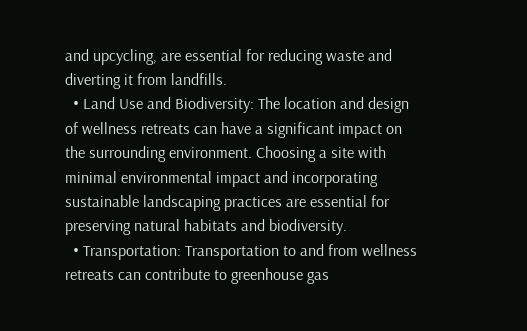and upcycling, are essential for reducing waste and diverting it from landfills.
  • Land Use and Biodiversity: The location and design of wellness retreats can have a significant impact on the surrounding environment. Choosing a site with minimal environmental impact and incorporating sustainable landscaping practices are essential for preserving natural habitats and biodiversity.
  • Transportation: Transportation to and from wellness retreats can contribute to greenhouse gas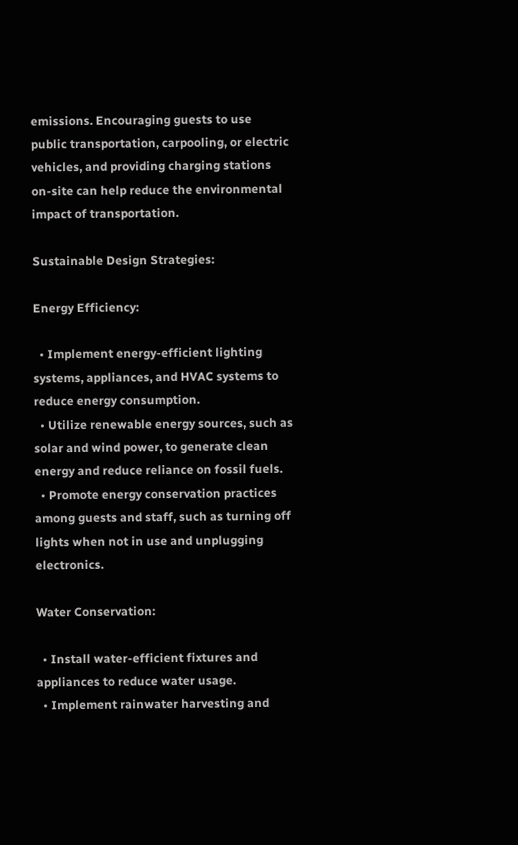emissions. Encouraging guests to use public transportation, carpooling, or electric vehicles, and providing charging stations on-site can help reduce the environmental impact of transportation.

Sustainable Design Strategies:

Energy Efficiency:

  • Implement energy-efficient lighting systems, appliances, and HVAC systems to reduce energy consumption.
  • Utilize renewable energy sources, such as solar and wind power, to generate clean energy and reduce reliance on fossil fuels.
  • Promote energy conservation practices among guests and staff, such as turning off lights when not in use and unplugging electronics.

Water Conservation:

  • Install water-efficient fixtures and appliances to reduce water usage.
  • Implement rainwater harvesting and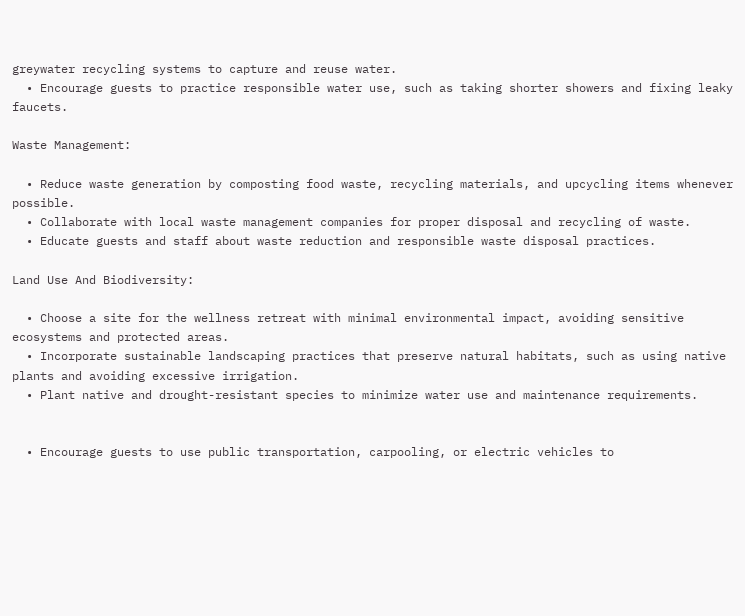greywater recycling systems to capture and reuse water.
  • Encourage guests to practice responsible water use, such as taking shorter showers and fixing leaky faucets.

Waste Management:

  • Reduce waste generation by composting food waste, recycling materials, and upcycling items whenever possible.
  • Collaborate with local waste management companies for proper disposal and recycling of waste.
  • Educate guests and staff about waste reduction and responsible waste disposal practices.

Land Use And Biodiversity:

  • Choose a site for the wellness retreat with minimal environmental impact, avoiding sensitive ecosystems and protected areas.
  • Incorporate sustainable landscaping practices that preserve natural habitats, such as using native plants and avoiding excessive irrigation.
  • Plant native and drought-resistant species to minimize water use and maintenance requirements.


  • Encourage guests to use public transportation, carpooling, or electric vehicles to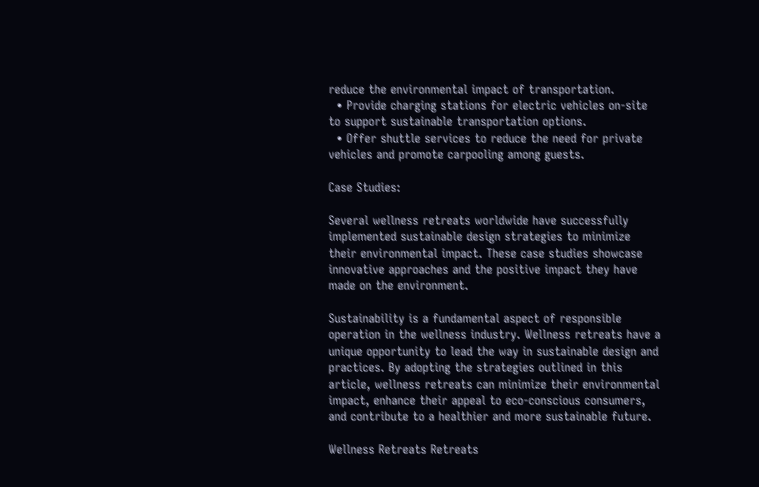reduce the environmental impact of transportation.
  • Provide charging stations for electric vehicles on-site to support sustainable transportation options.
  • Offer shuttle services to reduce the need for private vehicles and promote carpooling among guests.

Case Studies:

Several wellness retreats worldwide have successfully implemented sustainable design strategies to minimize their environmental impact. These case studies showcase innovative approaches and the positive impact they have made on the environment.

Sustainability is a fundamental aspect of responsible operation in the wellness industry. Wellness retreats have a unique opportunity to lead the way in sustainable design and practices. By adopting the strategies outlined in this article, wellness retreats can minimize their environmental impact, enhance their appeal to eco-conscious consumers, and contribute to a healthier and more sustainable future.

Wellness Retreats Retreats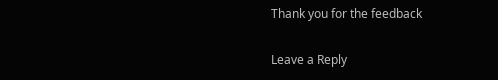Thank you for the feedback

Leave a Reply